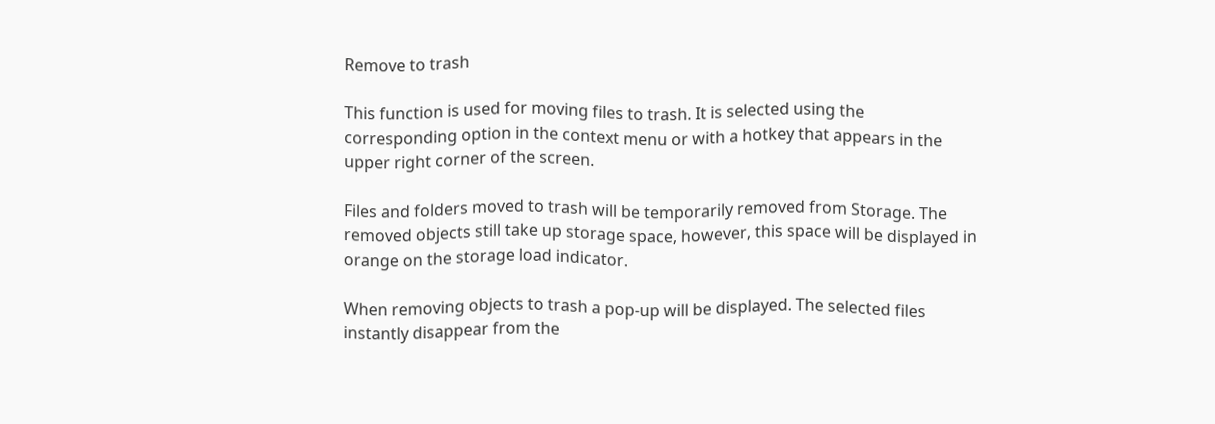Remove to trash

This function is used for moving files to trash. It is selected using the corresponding option in the context menu or with a hotkey that appears in the upper right corner of the screen.

Files and folders moved to trash will be temporarily removed from Storage. The removed objects still take up storage space, however, this space will be displayed in orange on the storage load indicator.

When removing objects to trash a pop-up will be displayed. The selected files instantly disappear from the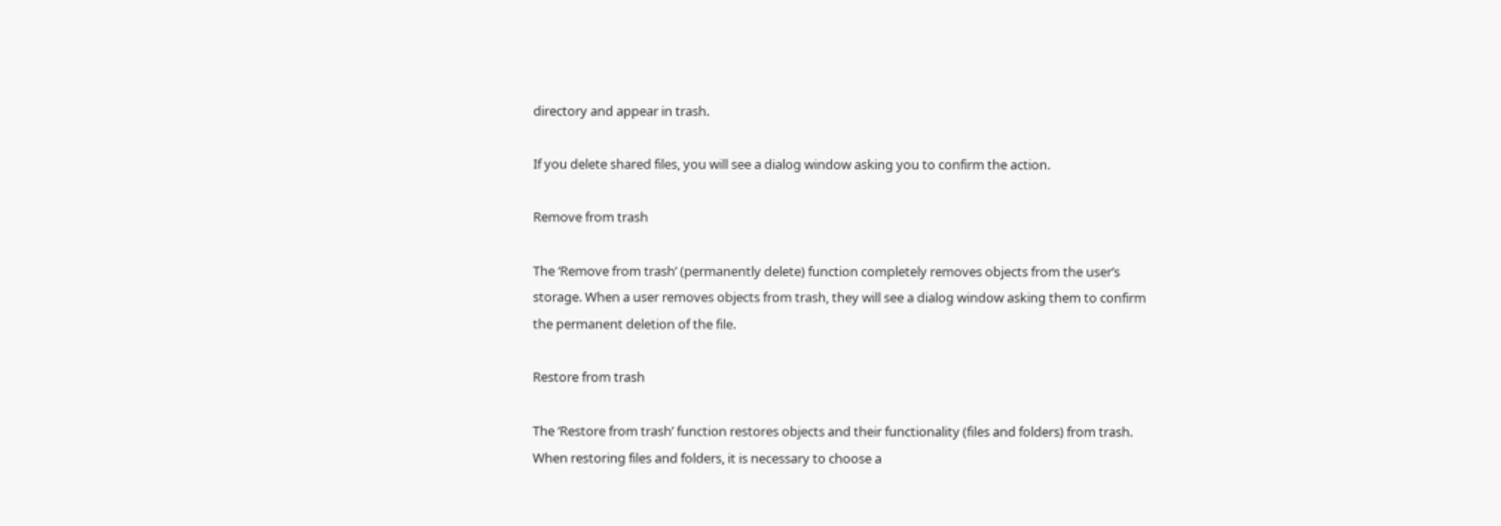directory and appear in trash.

If you delete shared files, you will see a dialog window asking you to confirm the action.

Remove from trash

The ‘Remove from trash’ (permanently delete) function completely removes objects from the user’s storage. When a user removes objects from trash, they will see a dialog window asking them to confirm the permanent deletion of the file.

Restore from trash

The ‘Restore from trash’ function restores objects and their functionality (files and folders) from trash. When restoring files and folders, it is necessary to choose a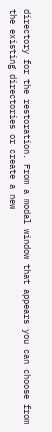directory for the restoration. From a modal window that appears you can choose from the existing directories or create a new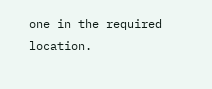one in the required location.